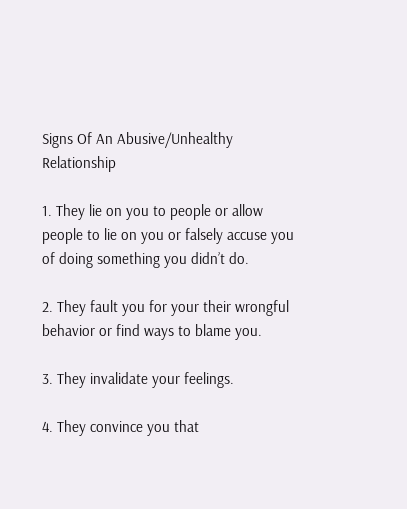Signs Of An Abusive/Unhealthy Relationship

1. They lie on you to people or allow people to lie on you or falsely accuse you of doing something you didn’t do.

2. They fault you for your their wrongful behavior or find ways to blame you.

3. They invalidate your feelings.

4. They convince you that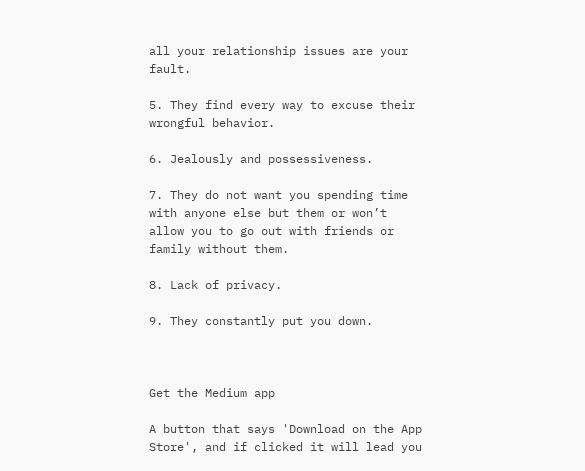all your relationship issues are your fault.

5. They find every way to excuse their wrongful behavior.

6. Jealously and possessiveness.

7. They do not want you spending time with anyone else but them or won’t allow you to go out with friends or family without them.

8. Lack of privacy.

9. They constantly put you down.



Get the Medium app

A button that says 'Download on the App Store', and if clicked it will lead you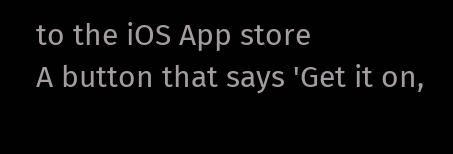to the iOS App store
A button that says 'Get it on,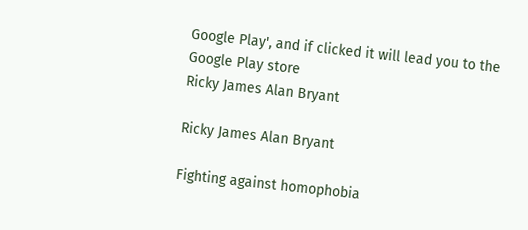Google Play', and if clicked it will lead you to the Google Play store
Ricky James Alan Bryant

Ricky James Alan Bryant

Fighting against homophobia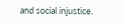and social injustice.